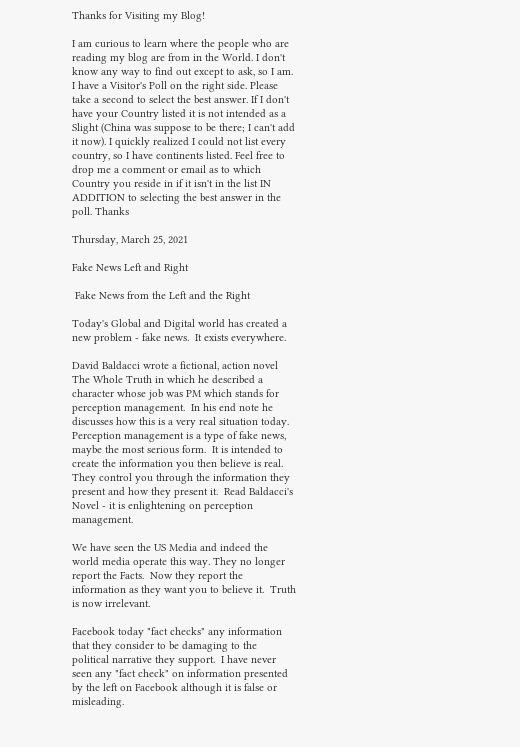Thanks for Visiting my Blog!

I am curious to learn where the people who are reading my blog are from in the World. I don't know any way to find out except to ask, so I am. I have a Visitor's Poll on the right side. Please take a second to select the best answer. If I don't have your Country listed it is not intended as a Slight (China was suppose to be there; I can't add it now). I quickly realized I could not list every country, so I have continents listed. Feel free to drop me a comment or email as to which Country you reside in if it isn't in the list IN ADDITION to selecting the best answer in the poll. Thanks

Thursday, March 25, 2021

Fake News Left and Right

 Fake News from the Left and the Right

Today's Global and Digital world has created a new problem - fake news.  It exists everywhere.

David Baldacci wrote a fictional, action novel The Whole Truth in which he described a character whose job was PM which stands for perception management.  In his end note he discusses how this is a very real situation today.  Perception management is a type of fake news, maybe the most serious form.  It is intended to create the information you then believe is real.  They control you through the information they present and how they present it.  Read Baldacci's Novel - it is enlightening on perception management.

We have seen the US Media and indeed the world media operate this way. They no longer report the Facts.  Now they report the information as they want you to believe it.  Truth is now irrelevant.

Facebook today "fact checks" any information that they consider to be damaging to the political narrative they support.  I have never seen any "fact check" on information presented by the left on Facebook although it is false or misleading.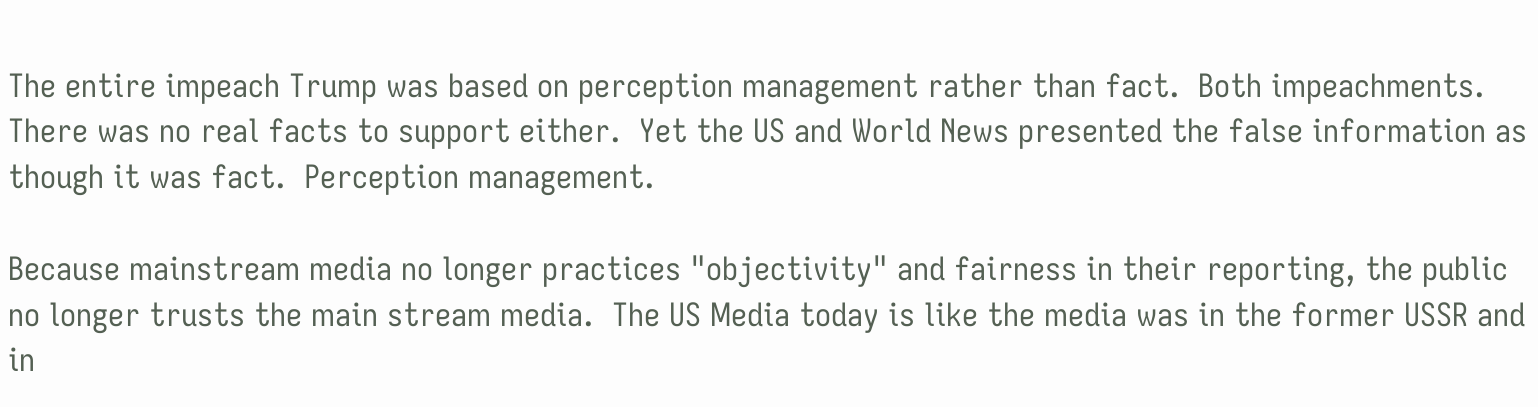The entire impeach Trump was based on perception management rather than fact.  Both impeachments.  There was no real facts to support either.  Yet the US and World News presented the false information as though it was fact.  Perception management.

Because mainstream media no longer practices "objectivity" and fairness in their reporting, the public no longer trusts the main stream media.  The US Media today is like the media was in the former USSR and in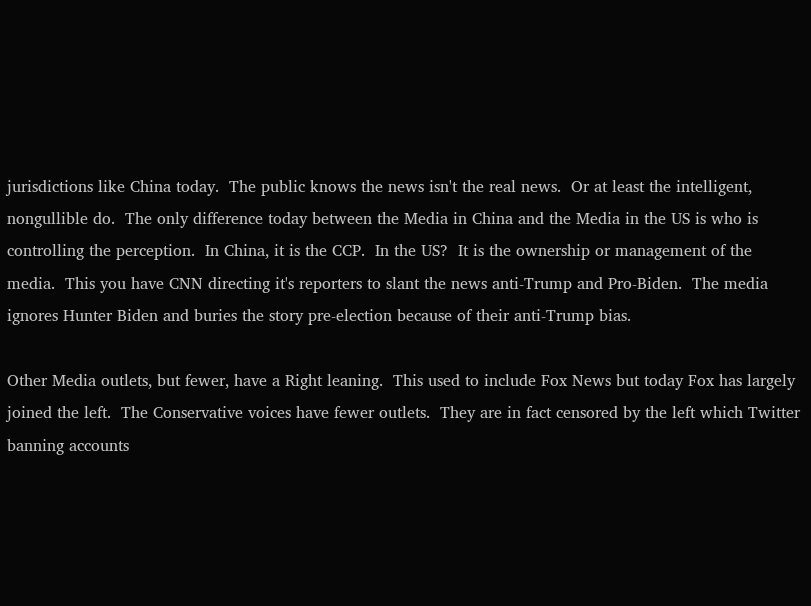jurisdictions like China today.  The public knows the news isn't the real news.  Or at least the intelligent, nongullible do.  The only difference today between the Media in China and the Media in the US is who is controlling the perception.  In China, it is the CCP.  In the US?  It is the ownership or management of the media.  This you have CNN directing it's reporters to slant the news anti-Trump and Pro-Biden.  The media ignores Hunter Biden and buries the story pre-election because of their anti-Trump bias.

Other Media outlets, but fewer, have a Right leaning.  This used to include Fox News but today Fox has largely joined the left.  The Conservative voices have fewer outlets.  They are in fact censored by the left which Twitter banning accounts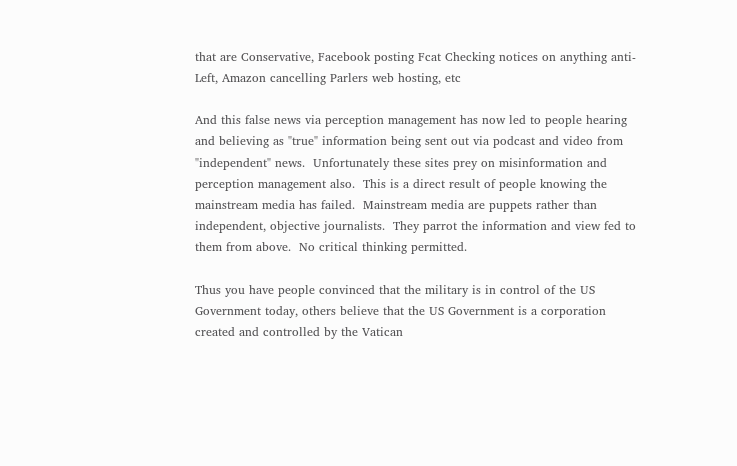that are Conservative, Facebook posting Fcat Checking notices on anything anti-Left, Amazon cancelling Parlers web hosting, etc

And this false news via perception management has now led to people hearing and believing as "true" information being sent out via podcast and video from "independent" news.  Unfortunately these sites prey on misinformation and perception management also.  This is a direct result of people knowing the mainstream media has failed.  Mainstream media are puppets rather than independent, objective journalists.  They parrot the information and view fed to them from above.  No critical thinking permitted.

Thus you have people convinced that the military is in control of the US Government today, others believe that the US Government is a corporation created and controlled by the Vatican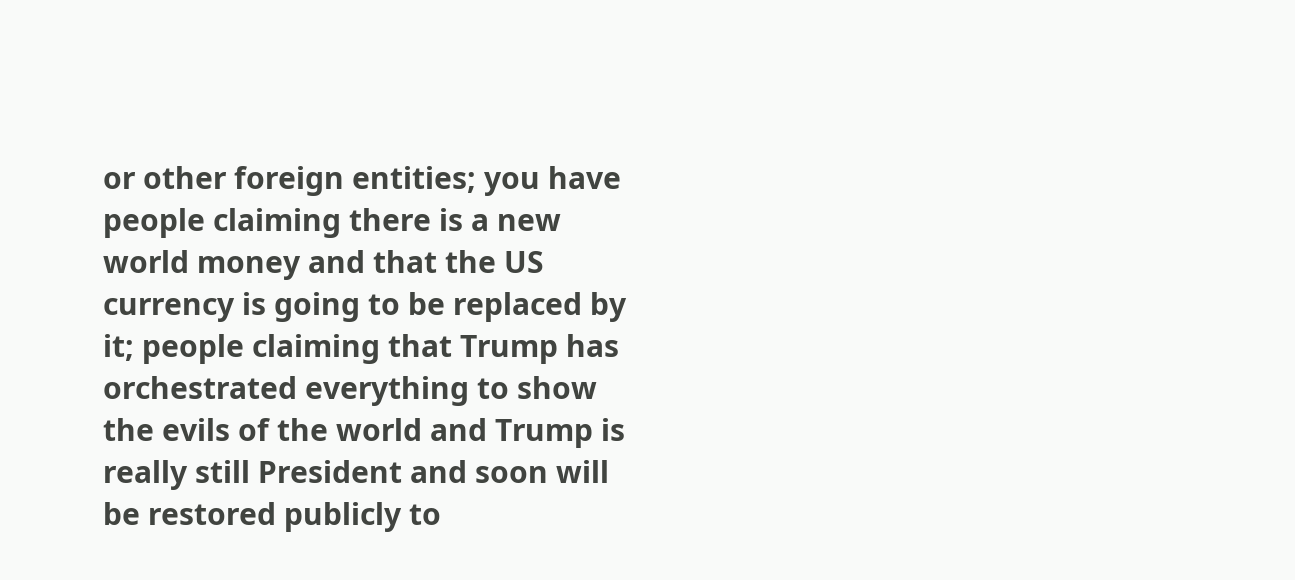or other foreign entities; you have people claiming there is a new world money and that the US currency is going to be replaced by it; people claiming that Trump has orchestrated everything to show the evils of the world and Trump is really still President and soon will be restored publicly to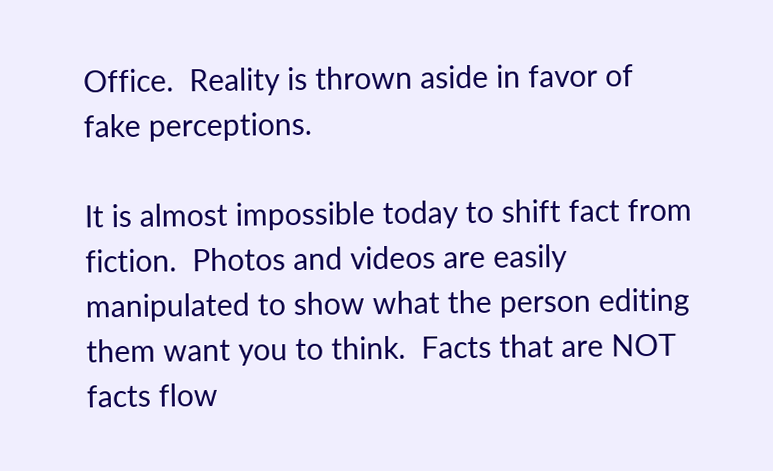Office.  Reality is thrown aside in favor of fake perceptions.

It is almost impossible today to shift fact from fiction.  Photos and videos are easily manipulated to show what the person editing them want you to think.  Facts that are NOT facts flow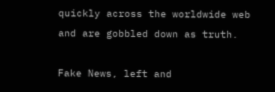quickly across the worldwide web and are gobbled down as truth.

Fake News, left and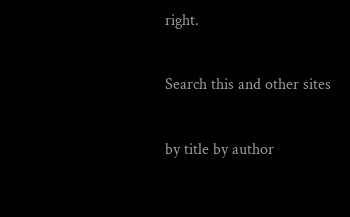right.

Search this and other sites

by title by author